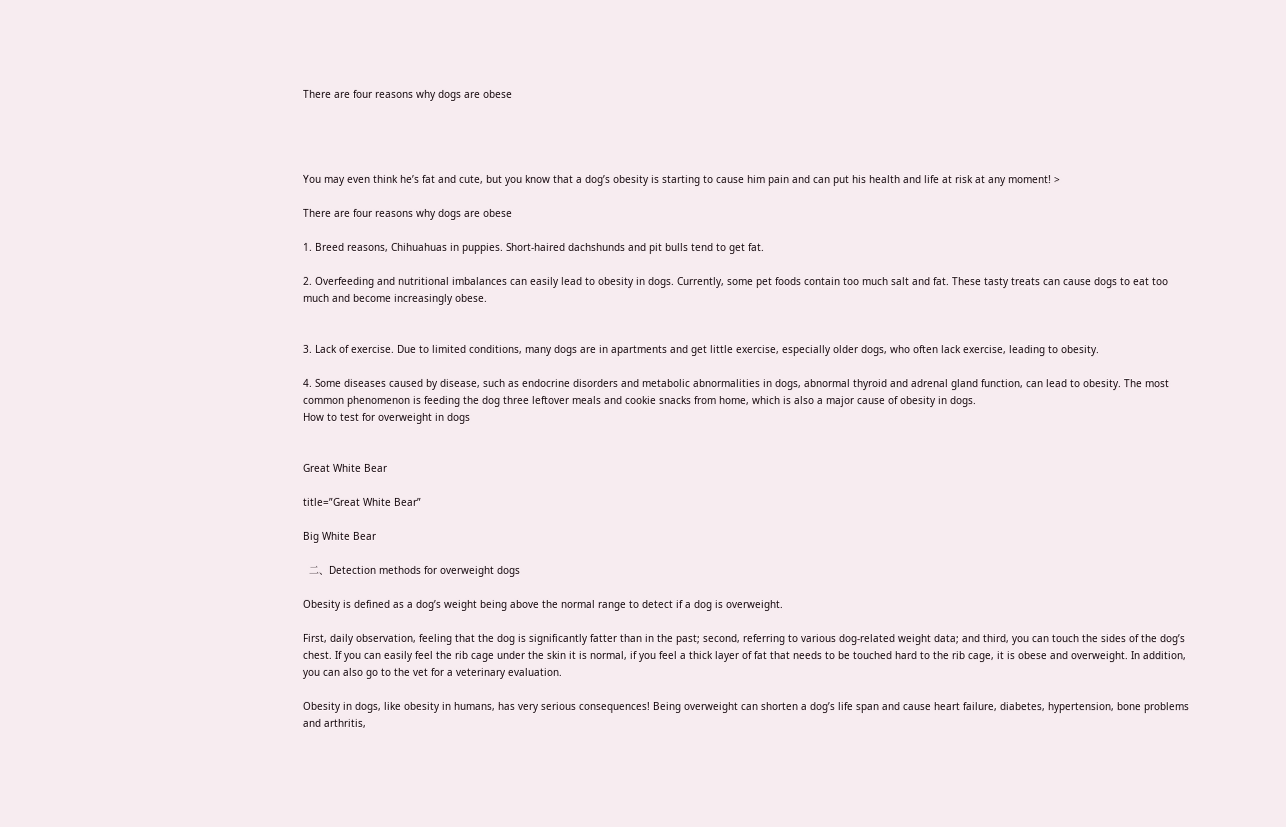There are four reasons why dogs are obese




You may even think he’s fat and cute, but you know that a dog’s obesity is starting to cause him pain and can put his health and life at risk at any moment! >

There are four reasons why dogs are obese

1. Breed reasons, Chihuahuas in puppies. Short-haired dachshunds and pit bulls tend to get fat.

2. Overfeeding and nutritional imbalances can easily lead to obesity in dogs. Currently, some pet foods contain too much salt and fat. These tasty treats can cause dogs to eat too much and become increasingly obese.


3. Lack of exercise. Due to limited conditions, many dogs are in apartments and get little exercise, especially older dogs, who often lack exercise, leading to obesity.

4. Some diseases caused by disease, such as endocrine disorders and metabolic abnormalities in dogs, abnormal thyroid and adrenal gland function, can lead to obesity. The most common phenomenon is feeding the dog three leftover meals and cookie snacks from home, which is also a major cause of obesity in dogs.
How to test for overweight in dogs


Great White Bear

title=”Great White Bear”

Big White Bear

  二、Detection methods for overweight dogs

Obesity is defined as a dog’s weight being above the normal range to detect if a dog is overweight.

First, daily observation, feeling that the dog is significantly fatter than in the past; second, referring to various dog-related weight data; and third, you can touch the sides of the dog’s chest. If you can easily feel the rib cage under the skin it is normal, if you feel a thick layer of fat that needs to be touched hard to the rib cage, it is obese and overweight. In addition, you can also go to the vet for a veterinary evaluation.

Obesity in dogs, like obesity in humans, has very serious consequences! Being overweight can shorten a dog’s life span and cause heart failure, diabetes, hypertension, bone problems and arthritis,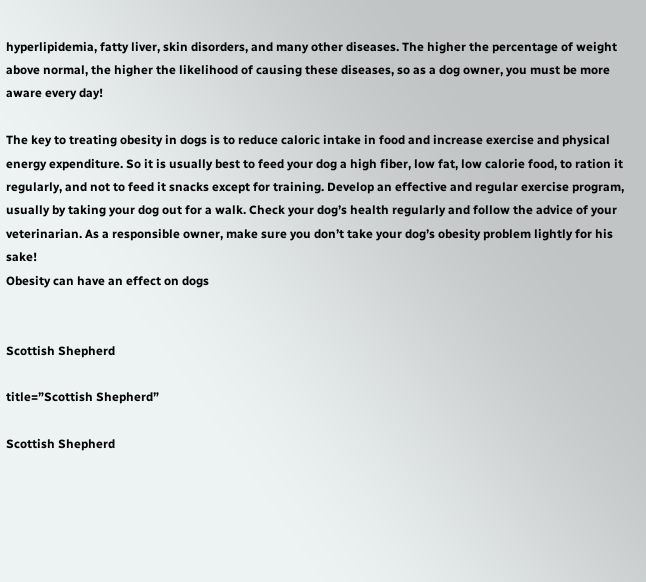hyperlipidemia, fatty liver, skin disorders, and many other diseases. The higher the percentage of weight above normal, the higher the likelihood of causing these diseases, so as a dog owner, you must be more aware every day!

The key to treating obesity in dogs is to reduce caloric intake in food and increase exercise and physical energy expenditure. So it is usually best to feed your dog a high fiber, low fat, low calorie food, to ration it regularly, and not to feed it snacks except for training. Develop an effective and regular exercise program, usually by taking your dog out for a walk. Check your dog’s health regularly and follow the advice of your veterinarian. As a responsible owner, make sure you don’t take your dog’s obesity problem lightly for his sake!
Obesity can have an effect on dogs


Scottish Shepherd

title=”Scottish Shepherd”

Scottish Shepherd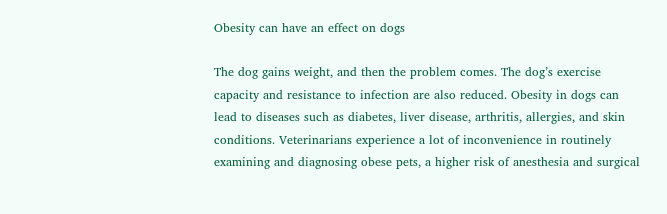Obesity can have an effect on dogs

The dog gains weight, and then the problem comes. The dog’s exercise capacity and resistance to infection are also reduced. Obesity in dogs can lead to diseases such as diabetes, liver disease, arthritis, allergies, and skin conditions. Veterinarians experience a lot of inconvenience in routinely examining and diagnosing obese pets, a higher risk of anesthesia and surgical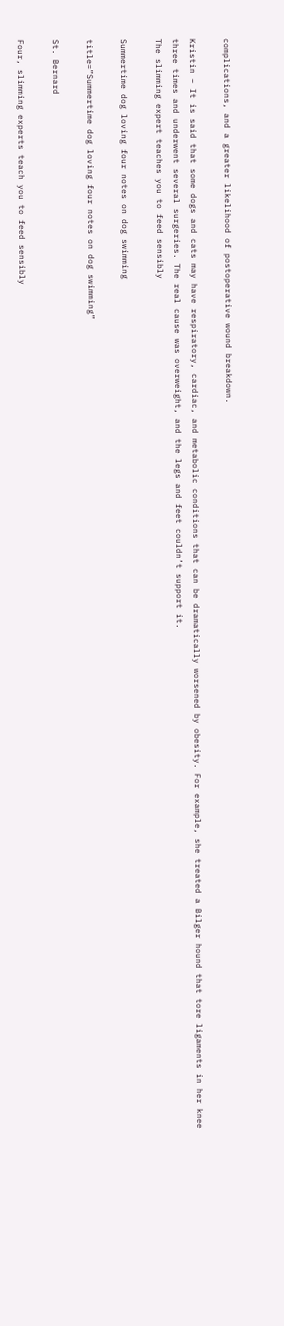complications, and a greater likelihood of postoperative wound breakdown.

Kristin – It is said that some dogs and cats may have respiratory, cardiac, and metabolic conditions that can be dramatically worsened by obesity. For example, she treated a Bilger hound that tore ligaments in her knee three times and underwent several surgeries. The real cause was overweight, and the legs and feet couldn’t support it.
The slimming expert teaches you to feed sensibly

Summertime dog loving four notes on dog swimming

title=”Summertime dog loving four notes on dog swimming”

St. Bernard

Four, slimming experts teach you to feed sensibly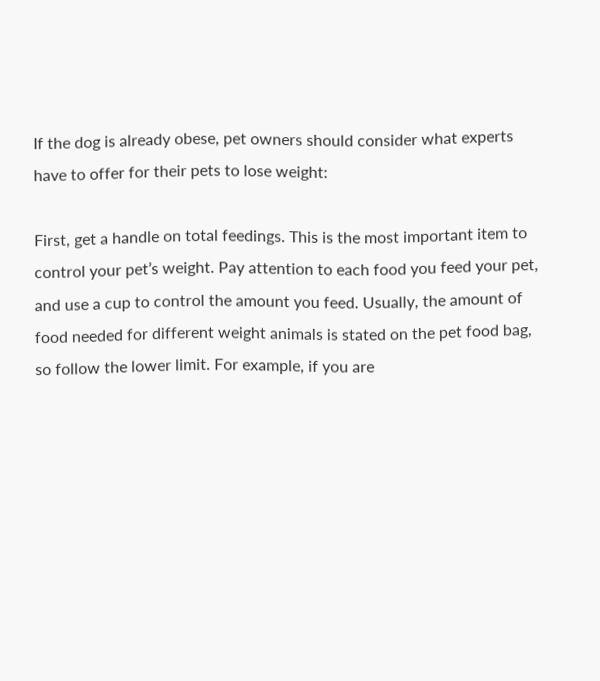If the dog is already obese, pet owners should consider what experts have to offer for their pets to lose weight:

First, get a handle on total feedings. This is the most important item to control your pet’s weight. Pay attention to each food you feed your pet, and use a cup to control the amount you feed. Usually, the amount of food needed for different weight animals is stated on the pet food bag, so follow the lower limit. For example, if you are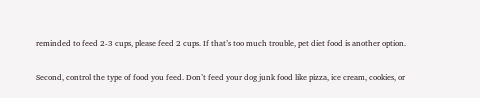reminded to feed 2-3 cups, please feed 2 cups. If that’s too much trouble, pet diet food is another option.

Second, control the type of food you feed. Don’t feed your dog junk food like pizza, ice cream, cookies, or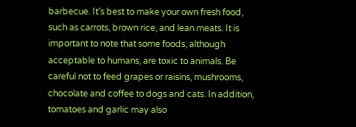barbecue. It’s best to make your own fresh food, such as carrots, brown rice, and lean meats. It is important to note that some foods, although acceptable to humans, are toxic to animals. Be careful not to feed grapes or raisins, mushrooms, chocolate and coffee to dogs and cats. In addition, tomatoes and garlic may also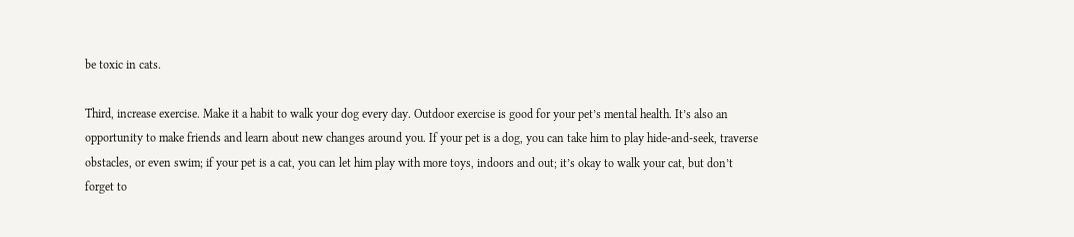be toxic in cats.

Third, increase exercise. Make it a habit to walk your dog every day. Outdoor exercise is good for your pet’s mental health. It’s also an opportunity to make friends and learn about new changes around you. If your pet is a dog, you can take him to play hide-and-seek, traverse obstacles, or even swim; if your pet is a cat, you can let him play with more toys, indoors and out; it’s okay to walk your cat, but don’t forget to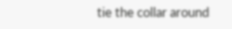tie the collar around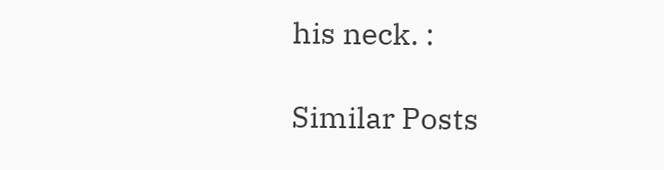his neck. :

Similar Posts